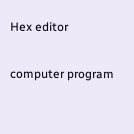Hex editor

computer program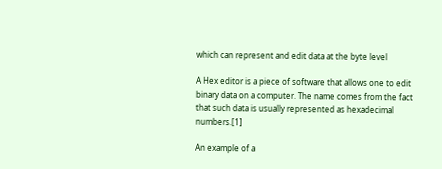which can represent and edit data at the byte level

A Hex editor is a piece of software that allows one to edit binary data on a computer. The name comes from the fact that such data is usually represented as hexadecimal numbers.[1]

An example of a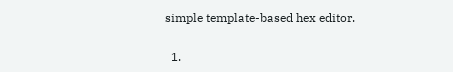simple template-based hex editor.


  1.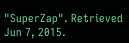"SuperZap". Retrieved Jun 7, 2015.